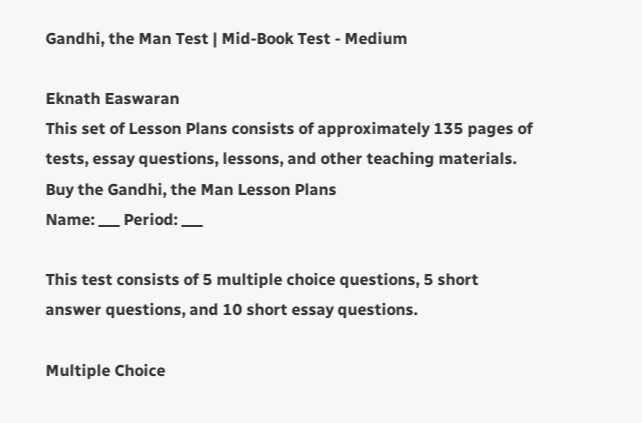Gandhi, the Man Test | Mid-Book Test - Medium

Eknath Easwaran
This set of Lesson Plans consists of approximately 135 pages of tests, essay questions, lessons, and other teaching materials.
Buy the Gandhi, the Man Lesson Plans
Name: ___ Period: ___

This test consists of 5 multiple choice questions, 5 short answer questions, and 10 short essay questions.

Multiple Choice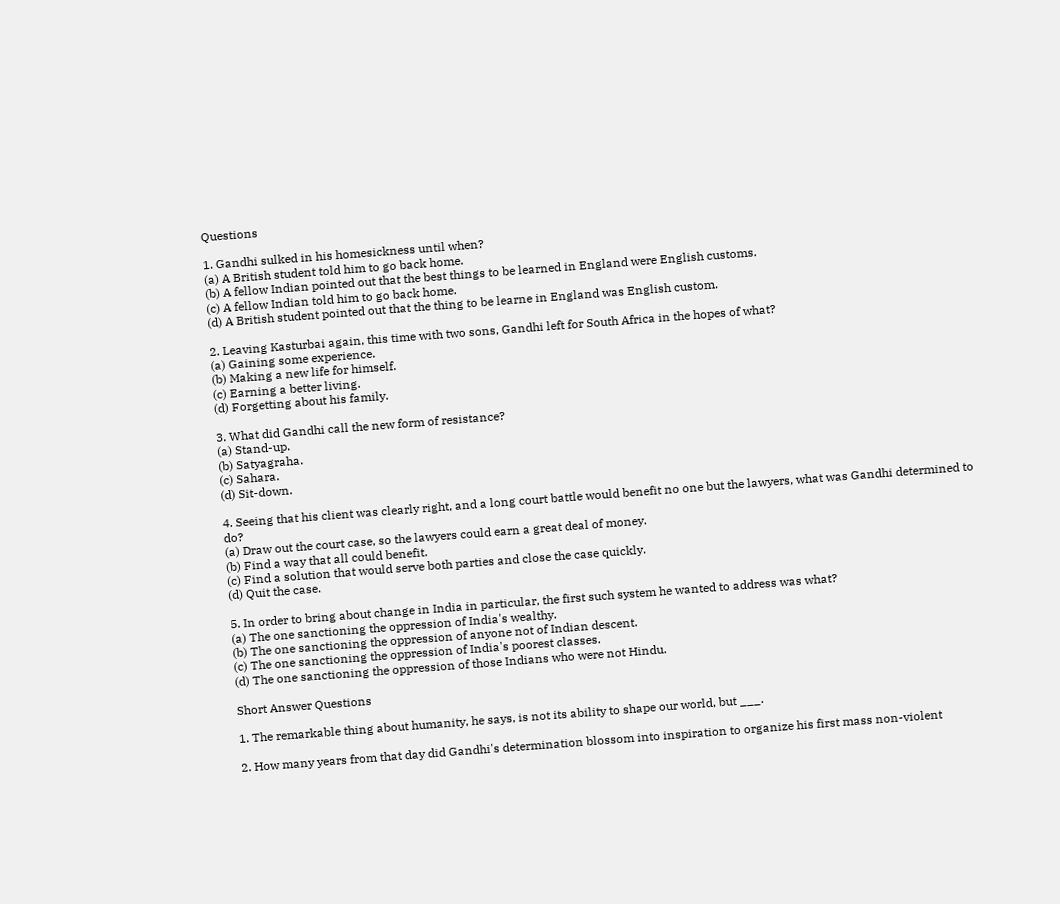Questions

1. Gandhi sulked in his homesickness until when?
(a) A British student told him to go back home.
(b) A fellow Indian pointed out that the best things to be learned in England were English customs.
(c) A fellow Indian told him to go back home.
(d) A British student pointed out that the thing to be learne in England was English custom.

2. Leaving Kasturbai again, this time with two sons, Gandhi left for South Africa in the hopes of what?
(a) Gaining some experience.
(b) Making a new life for himself.
(c) Earning a better living.
(d) Forgetting about his family.

3. What did Gandhi call the new form of resistance?
(a) Stand-up.
(b) Satyagraha.
(c) Sahara.
(d) Sit-down.

4. Seeing that his client was clearly right, and a long court battle would benefit no one but the lawyers, what was Gandhi determined to do?
(a) Draw out the court case, so the lawyers could earn a great deal of money.
(b) Find a way that all could benefit.
(c) Find a solution that would serve both parties and close the case quickly.
(d) Quit the case.

5. In order to bring about change in India in particular, the first such system he wanted to address was what?
(a) The one sanctioning the oppression of India's wealthy.
(b) The one sanctioning the oppression of anyone not of Indian descent.
(c) The one sanctioning the oppression of India's poorest classes.
(d) The one sanctioning the oppression of those Indians who were not Hindu.

Short Answer Questions

1. The remarkable thing about humanity, he says, is not its ability to shape our world, but ___.

2. How many years from that day did Gandhi's determination blossom into inspiration to organize his first mass non-violent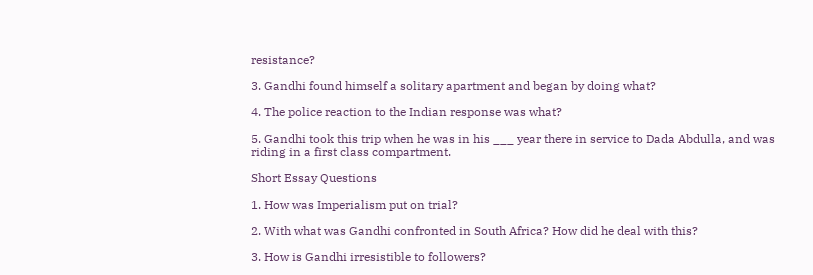resistance?

3. Gandhi found himself a solitary apartment and began by doing what?

4. The police reaction to the Indian response was what?

5. Gandhi took this trip when he was in his ___ year there in service to Dada Abdulla, and was riding in a first class compartment.

Short Essay Questions

1. How was Imperialism put on trial?

2. With what was Gandhi confronted in South Africa? How did he deal with this?

3. How is Gandhi irresistible to followers?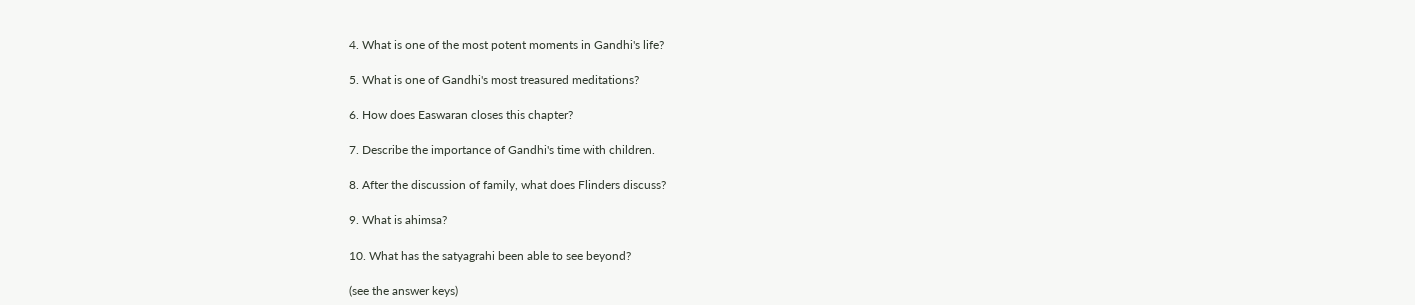4. What is one of the most potent moments in Gandhi's life?

5. What is one of Gandhi's most treasured meditations?

6. How does Easwaran closes this chapter?

7. Describe the importance of Gandhi's time with children.

8. After the discussion of family, what does Flinders discuss?

9. What is ahimsa?

10. What has the satyagrahi been able to see beyond?

(see the answer keys)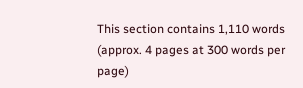This section contains 1,110 words
(approx. 4 pages at 300 words per page)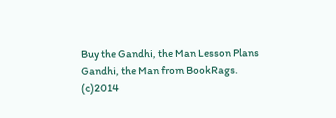Buy the Gandhi, the Man Lesson Plans
Gandhi, the Man from BookRags. (c)2014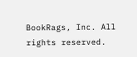BookRags, Inc. All rights reserved.